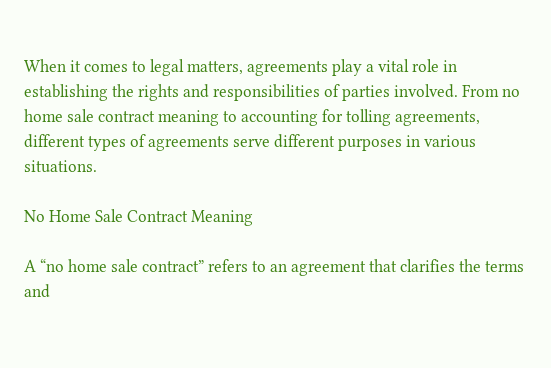When it comes to legal matters, agreements play a vital role in establishing the rights and responsibilities of parties involved. From no home sale contract meaning to accounting for tolling agreements, different types of agreements serve different purposes in various situations.

No Home Sale Contract Meaning

A “no home sale contract” refers to an agreement that clarifies the terms and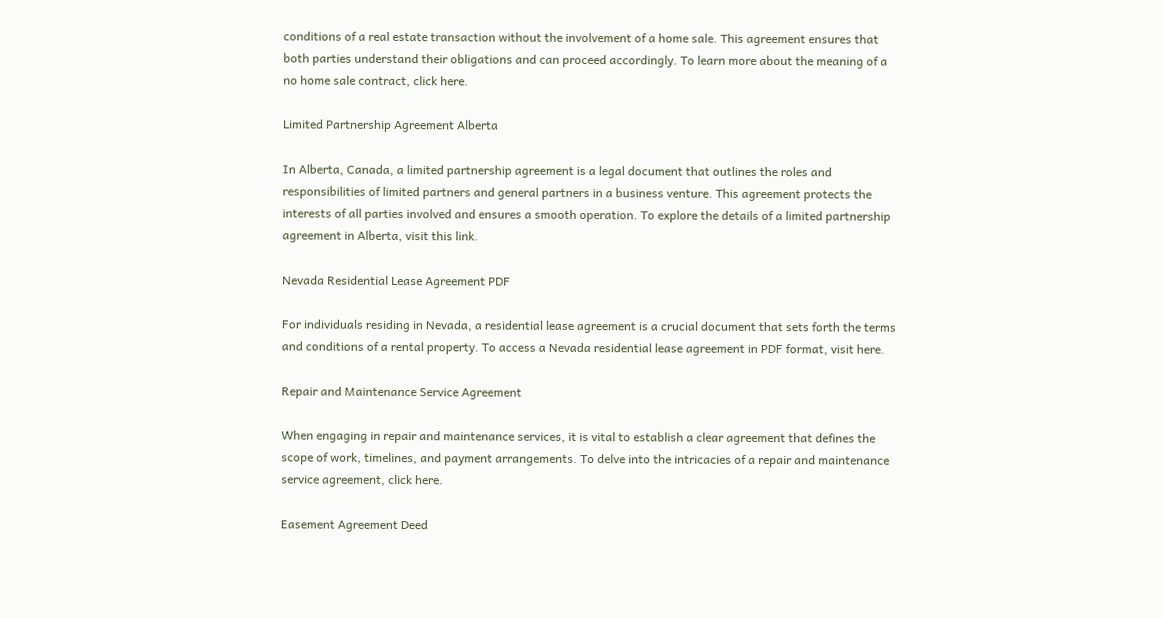conditions of a real estate transaction without the involvement of a home sale. This agreement ensures that both parties understand their obligations and can proceed accordingly. To learn more about the meaning of a no home sale contract, click here.

Limited Partnership Agreement Alberta

In Alberta, Canada, a limited partnership agreement is a legal document that outlines the roles and responsibilities of limited partners and general partners in a business venture. This agreement protects the interests of all parties involved and ensures a smooth operation. To explore the details of a limited partnership agreement in Alberta, visit this link.

Nevada Residential Lease Agreement PDF

For individuals residing in Nevada, a residential lease agreement is a crucial document that sets forth the terms and conditions of a rental property. To access a Nevada residential lease agreement in PDF format, visit here.

Repair and Maintenance Service Agreement

When engaging in repair and maintenance services, it is vital to establish a clear agreement that defines the scope of work, timelines, and payment arrangements. To delve into the intricacies of a repair and maintenance service agreement, click here.

Easement Agreement Deed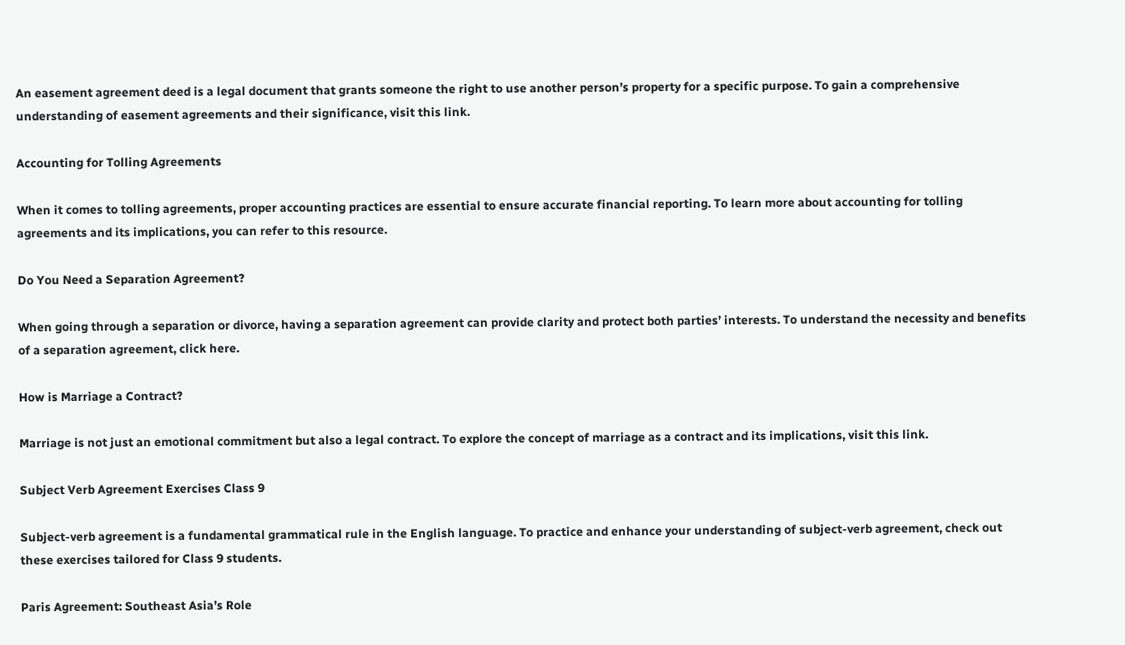An easement agreement deed is a legal document that grants someone the right to use another person’s property for a specific purpose. To gain a comprehensive understanding of easement agreements and their significance, visit this link.

Accounting for Tolling Agreements

When it comes to tolling agreements, proper accounting practices are essential to ensure accurate financial reporting. To learn more about accounting for tolling agreements and its implications, you can refer to this resource.

Do You Need a Separation Agreement?

When going through a separation or divorce, having a separation agreement can provide clarity and protect both parties’ interests. To understand the necessity and benefits of a separation agreement, click here.

How is Marriage a Contract?

Marriage is not just an emotional commitment but also a legal contract. To explore the concept of marriage as a contract and its implications, visit this link.

Subject Verb Agreement Exercises Class 9

Subject-verb agreement is a fundamental grammatical rule in the English language. To practice and enhance your understanding of subject-verb agreement, check out these exercises tailored for Class 9 students.

Paris Agreement: Southeast Asia’s Role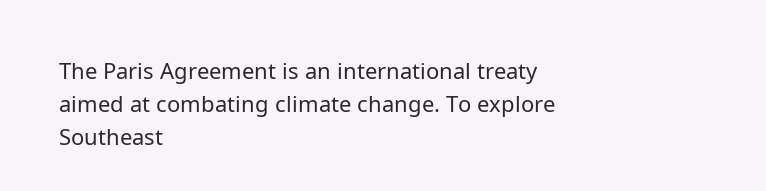The Paris Agreement is an international treaty aimed at combating climate change. To explore Southeast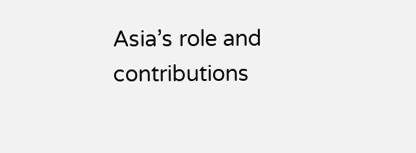Asia’s role and contributions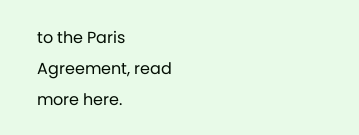to the Paris Agreement, read more here.